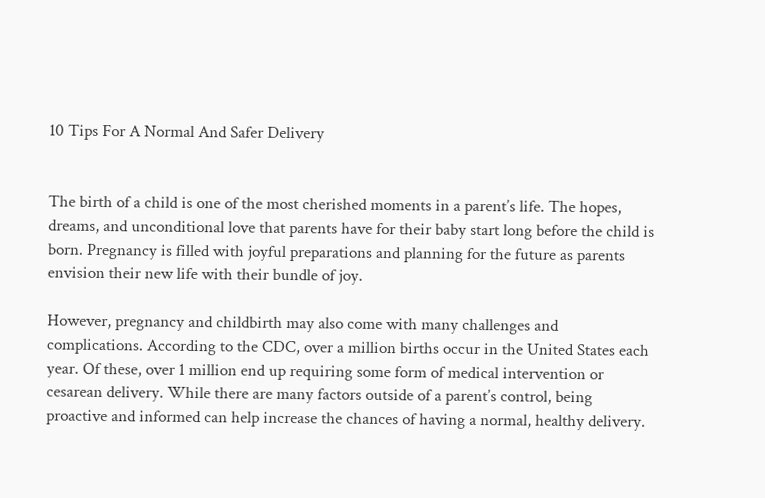10 Tips For A Normal And Safer Delivery


The birth of a child is one of the most cherished moments in a parent’s life. The hopes, dreams, and unconditional love that parents have for their baby start long before the child is born. Pregnancy is filled with joyful preparations and planning for the future as parents envision their new life with their bundle of joy.

However, pregnancy and childbirth may also come with many challenges and complications. According to the CDC, over a million births occur in the United States each year. Of these, over 1 million end up requiring some form of medical intervention or cesarean delivery. While there are many factors outside of a parent’s control, being proactive and informed can help increase the chances of having a normal, healthy delivery.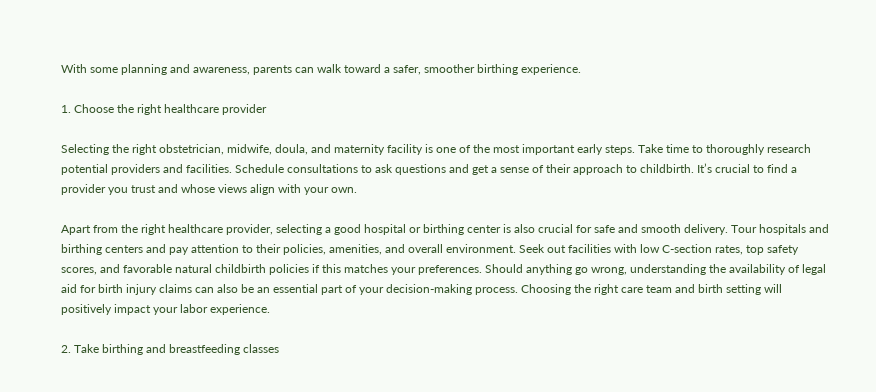With some planning and awareness, parents can walk toward a safer, smoother birthing experience.

1. Choose the right healthcare provider

Selecting the right obstetrician, midwife, doula, and maternity facility is one of the most important early steps. Take time to thoroughly research potential providers and facilities. Schedule consultations to ask questions and get a sense of their approach to childbirth. It’s crucial to find a provider you trust and whose views align with your own.

Apart from the right healthcare provider, selecting a good hospital or birthing center is also crucial for safe and smooth delivery. Tour hospitals and birthing centers and pay attention to their policies, amenities, and overall environment. Seek out facilities with low C-section rates, top safety scores, and favorable natural childbirth policies if this matches your preferences. Should anything go wrong, understanding the availability of legal aid for birth injury claims can also be an essential part of your decision-making process. Choosing the right care team and birth setting will positively impact your labor experience.

2. Take birthing and breastfeeding classes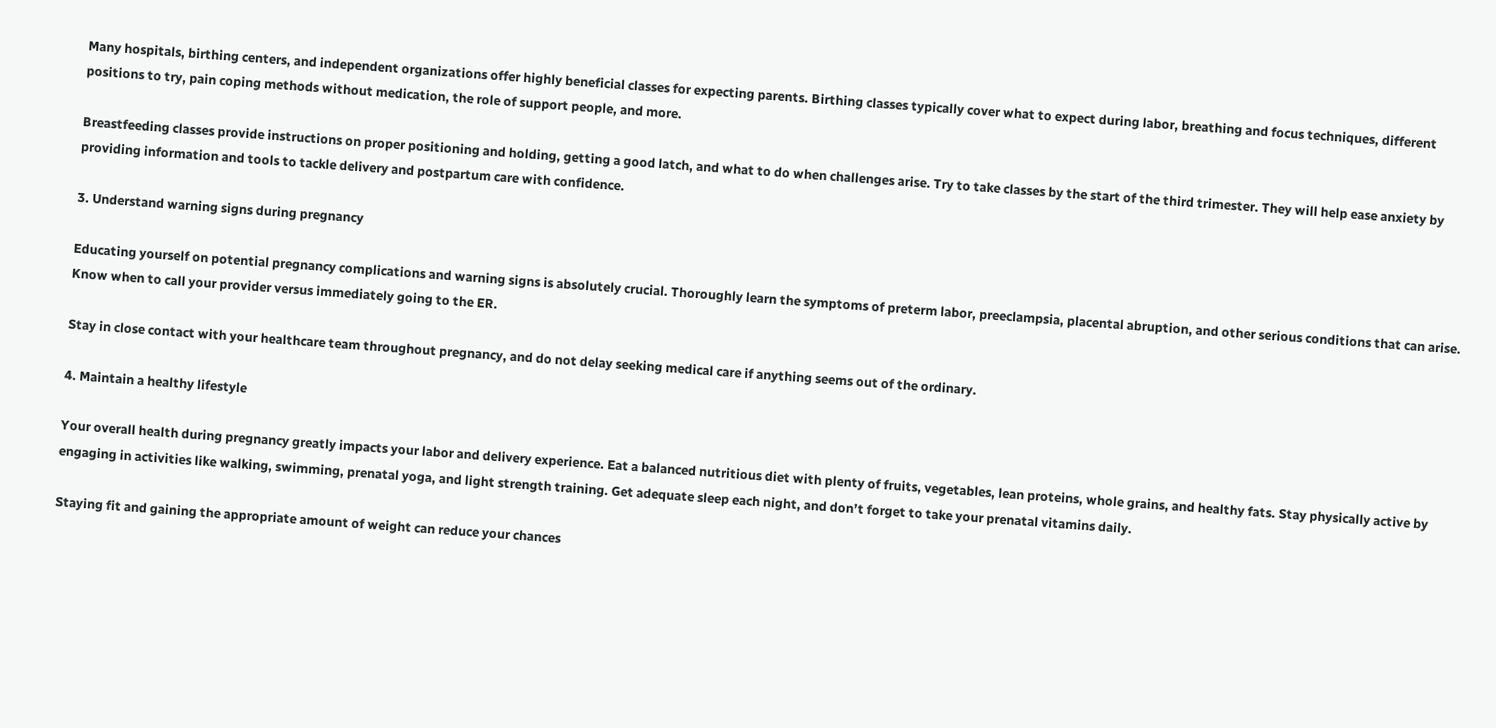Many hospitals, birthing centers, and independent organizations offer highly beneficial classes for expecting parents. Birthing classes typically cover what to expect during labor, breathing and focus techniques, different positions to try, pain coping methods without medication, the role of support people, and more.

Breastfeeding classes provide instructions on proper positioning and holding, getting a good latch, and what to do when challenges arise. Try to take classes by the start of the third trimester. They will help ease anxiety by providing information and tools to tackle delivery and postpartum care with confidence.

3. Understand warning signs during pregnancy

Educating yourself on potential pregnancy complications and warning signs is absolutely crucial. Thoroughly learn the symptoms of preterm labor, preeclampsia, placental abruption, and other serious conditions that can arise. Know when to call your provider versus immediately going to the ER.

Stay in close contact with your healthcare team throughout pregnancy, and do not delay seeking medical care if anything seems out of the ordinary.

4. Maintain a healthy lifestyle

Your overall health during pregnancy greatly impacts your labor and delivery experience. Eat a balanced nutritious diet with plenty of fruits, vegetables, lean proteins, whole grains, and healthy fats. Stay physically active by engaging in activities like walking, swimming, prenatal yoga, and light strength training. Get adequate sleep each night, and don’t forget to take your prenatal vitamins daily.

Staying fit and gaining the appropriate amount of weight can reduce your chances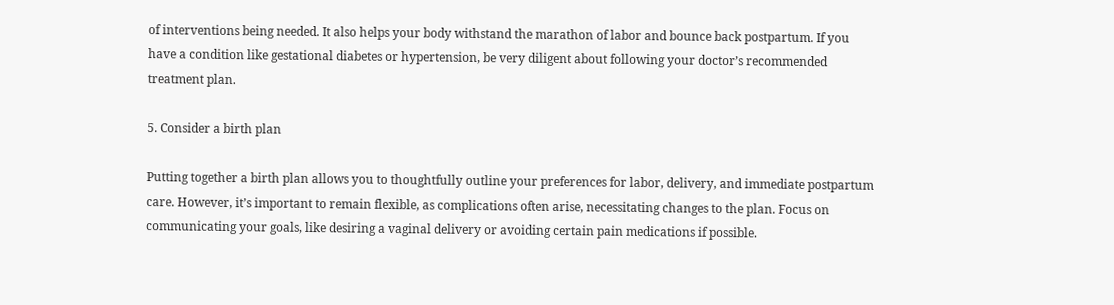of interventions being needed. It also helps your body withstand the marathon of labor and bounce back postpartum. If you have a condition like gestational diabetes or hypertension, be very diligent about following your doctor’s recommended treatment plan.

5. Consider a birth plan

Putting together a birth plan allows you to thoughtfully outline your preferences for labor, delivery, and immediate postpartum care. However, it’s important to remain flexible, as complications often arise, necessitating changes to the plan. Focus on communicating your goals, like desiring a vaginal delivery or avoiding certain pain medications if possible.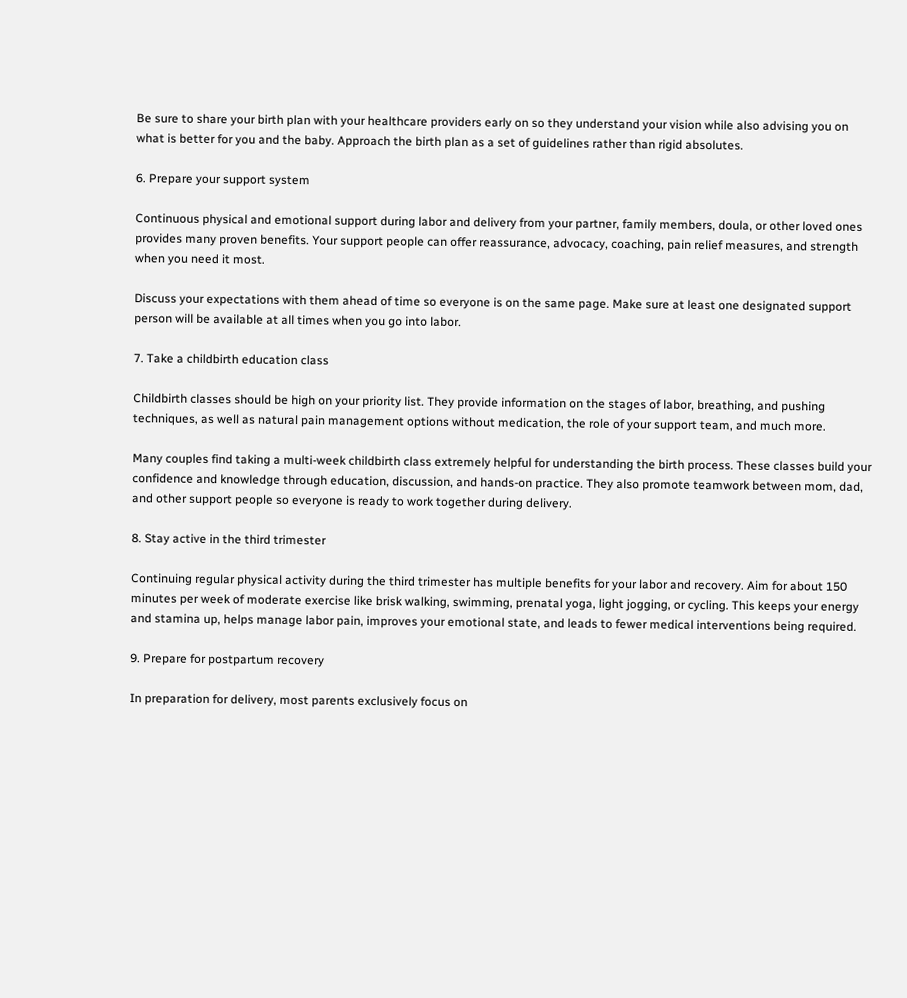Be sure to share your birth plan with your healthcare providers early on so they understand your vision while also advising you on what is better for you and the baby. Approach the birth plan as a set of guidelines rather than rigid absolutes.

6. Prepare your support system

Continuous physical and emotional support during labor and delivery from your partner, family members, doula, or other loved ones provides many proven benefits. Your support people can offer reassurance, advocacy, coaching, pain relief measures, and strength when you need it most.

Discuss your expectations with them ahead of time so everyone is on the same page. Make sure at least one designated support person will be available at all times when you go into labor.

7. Take a childbirth education class

Childbirth classes should be high on your priority list. They provide information on the stages of labor, breathing, and pushing techniques, as well as natural pain management options without medication, the role of your support team, and much more.

Many couples find taking a multi-week childbirth class extremely helpful for understanding the birth process. These classes build your confidence and knowledge through education, discussion, and hands-on practice. They also promote teamwork between mom, dad, and other support people so everyone is ready to work together during delivery.

8. Stay active in the third trimester

Continuing regular physical activity during the third trimester has multiple benefits for your labor and recovery. Aim for about 150 minutes per week of moderate exercise like brisk walking, swimming, prenatal yoga, light jogging, or cycling. This keeps your energy and stamina up, helps manage labor pain, improves your emotional state, and leads to fewer medical interventions being required.

9. Prepare for postpartum recovery

In preparation for delivery, most parents exclusively focus on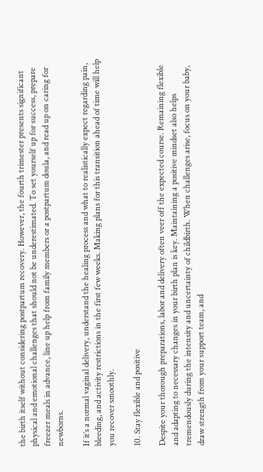the birth itself without considering postpartum recovery. However, the fourth trimester presents significant physical and emotional challenges that should not be underestimated. To set yourself up for success, prepare freezer meals in advance, line up help from family members or a postpartum doula, and read up on caring for newborns.

If it’s a normal vaginal delivery, understand the healing process and what to realistically expect regarding pain, bleeding, and activity restrictions in the first few weeks. Making plans for this transition ahead of time will help you recover smoothly.

10. Stay flexible and positive

Despite your thorough preparations, labor and delivery often veer off the expected course. Remaining flexible and adapting to necessary changes in your birth plan is key. Maintaining a positive mindset also helps tremendously during the intensity and uncertainty of childbirth. When challenges arise, focus on your baby, draw strength from your support team, and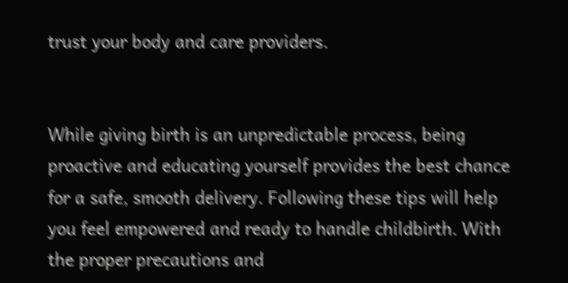trust your body and care providers.


While giving birth is an unpredictable process, being proactive and educating yourself provides the best chance for a safe, smooth delivery. Following these tips will help you feel empowered and ready to handle childbirth. With the proper precautions and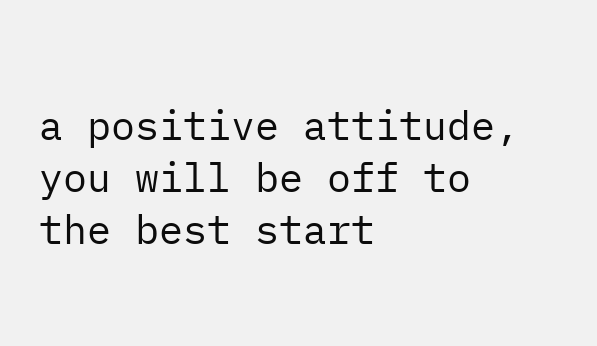a positive attitude, you will be off to the best start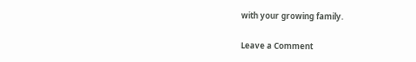with your growing family.

Leave a Comment